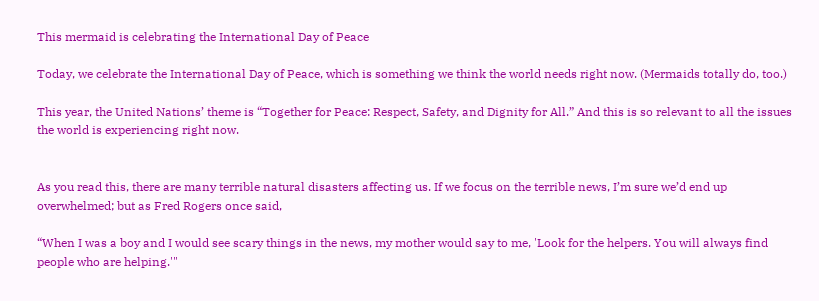This mermaid is celebrating the International Day of Peace

Today, we celebrate the International Day of Peace, which is something we think the world needs right now. (Mermaids totally do, too.)

This year, the United Nations’ theme is “Together for Peace: Respect, Safety, and Dignity for All.” And this is so relevant to all the issues the world is experiencing right now.


As you read this, there are many terrible natural disasters affecting us. If we focus on the terrible news, I’m sure we’d end up overwhelmed; but as Fred Rogers once said,

“When I was a boy and I would see scary things in the news, my mother would say to me, 'Look for the helpers. You will always find people who are helping.'"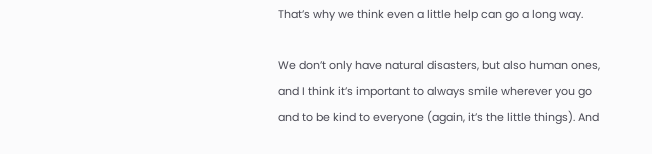That’s why we think even a little help can go a long way.

We don’t only have natural disasters, but also human ones, and I think it’s important to always smile wherever you go and to be kind to everyone (again, it’s the little things). And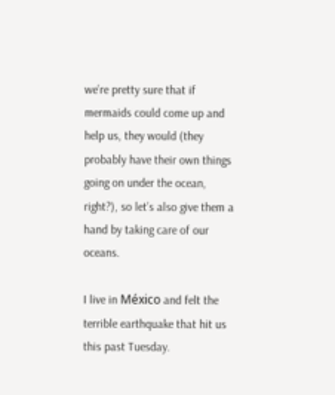we’re pretty sure that if mermaids could come up and help us, they would (they probably have their own things going on under the ocean, right?), so let’s also give them a hand by taking care of our oceans.

I live in México and felt the terrible earthquake that hit us this past Tuesday.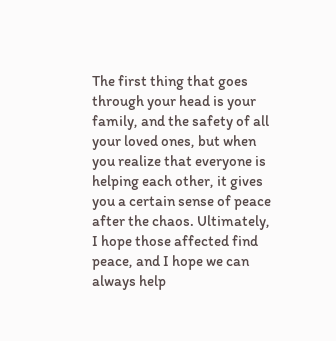The first thing that goes through your head is your family, and the safety of all your loved ones, but when you realize that everyone is helping each other, it gives you a certain sense of peace after the chaos. Ultimately, I hope those affected find peace, and I hope we can always help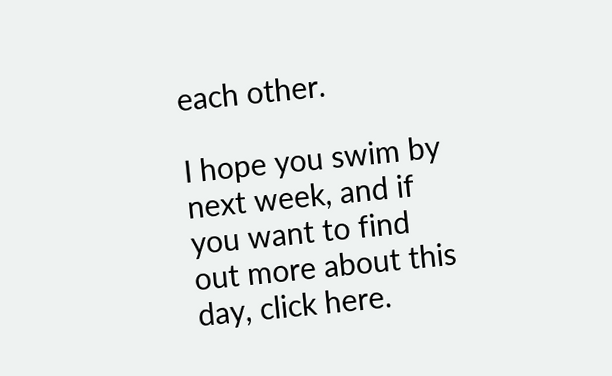each other.

I hope you swim by next week, and if you want to find out more about this day, click here.